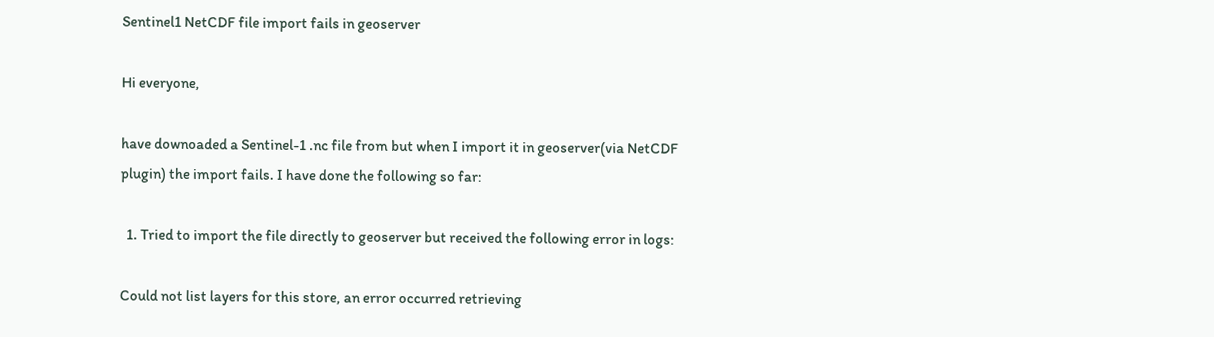Sentinel1 NetCDF file import fails in geoserver

Hi everyone,

have downoaded a Sentinel-1 .nc file from but when I import it in geoserver(via NetCDF plugin) the import fails. I have done the following so far:

  1. Tried to import the file directly to geoserver but received the following error in logs:

Could not list layers for this store, an error occurred retrieving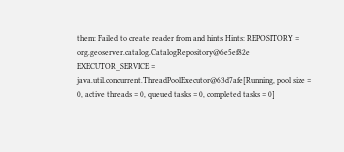them: Failed to create reader from and hints Hints: REPOSITORY = org.geoserver.catalog.CatalogRepository@6e5ef82e EXECUTOR_SERVICE = java.util.concurrent.ThreadPoolExecutor@63d7afe[Running, pool size = 0, active threads = 0, queued tasks = 0, completed tasks = 0]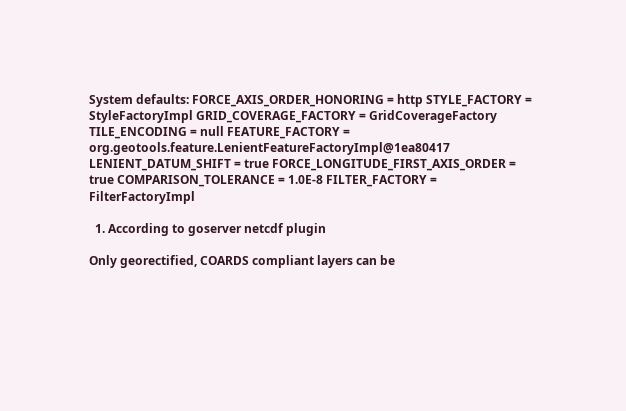System defaults: FORCE_AXIS_ORDER_HONORING = http STYLE_FACTORY = StyleFactoryImpl GRID_COVERAGE_FACTORY = GridCoverageFactory TILE_ENCODING = null FEATURE_FACTORY = org.geotools.feature.LenientFeatureFactoryImpl@1ea80417 LENIENT_DATUM_SHIFT = true FORCE_LONGITUDE_FIRST_AXIS_ORDER = true COMPARISON_TOLERANCE = 1.0E-8 FILTER_FACTORY = FilterFactoryImpl

  1. According to goserver netcdf plugin

Only georectified, COARDS compliant layers can be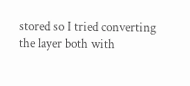stored so I tried converting the layer both with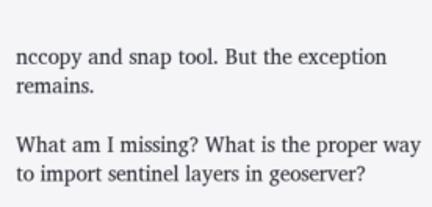nccopy and snap tool. But the exception remains.

What am I missing? What is the proper way to import sentinel layers in geoserver?